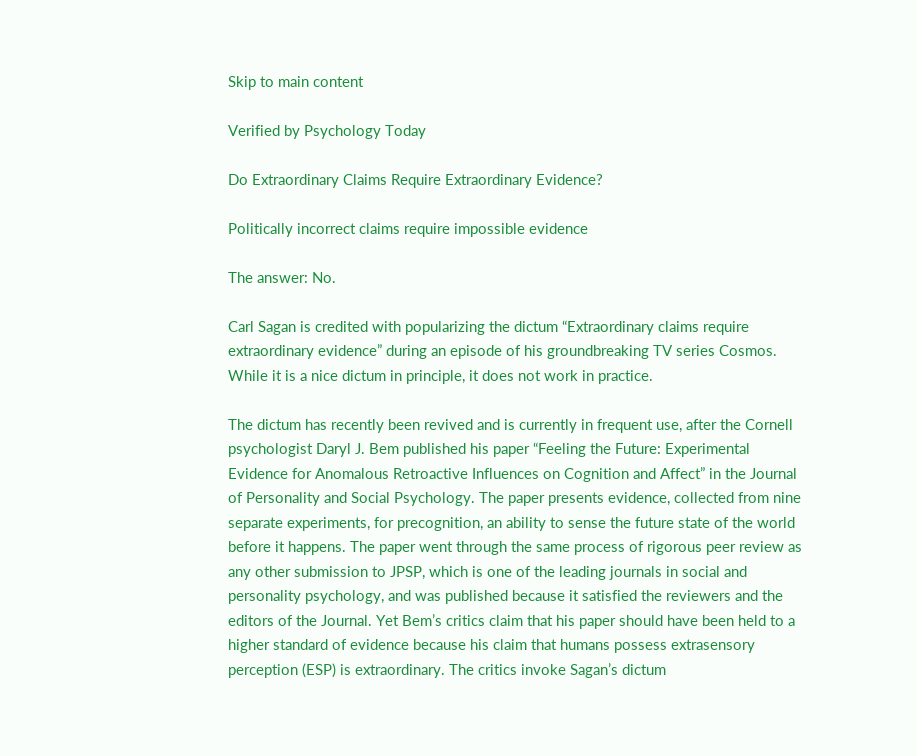Skip to main content

Verified by Psychology Today

Do Extraordinary Claims Require Extraordinary Evidence?

Politically incorrect claims require impossible evidence

The answer: No.

Carl Sagan is credited with popularizing the dictum “Extraordinary claims require extraordinary evidence” during an episode of his groundbreaking TV series Cosmos. While it is a nice dictum in principle, it does not work in practice.

The dictum has recently been revived and is currently in frequent use, after the Cornell psychologist Daryl J. Bem published his paper “Feeling the Future: Experimental Evidence for Anomalous Retroactive Influences on Cognition and Affect” in the Journal of Personality and Social Psychology. The paper presents evidence, collected from nine separate experiments, for precognition, an ability to sense the future state of the world before it happens. The paper went through the same process of rigorous peer review as any other submission to JPSP, which is one of the leading journals in social and personality psychology, and was published because it satisfied the reviewers and the editors of the Journal. Yet Bem’s critics claim that his paper should have been held to a higher standard of evidence because his claim that humans possess extrasensory perception (ESP) is extraordinary. The critics invoke Sagan’s dictum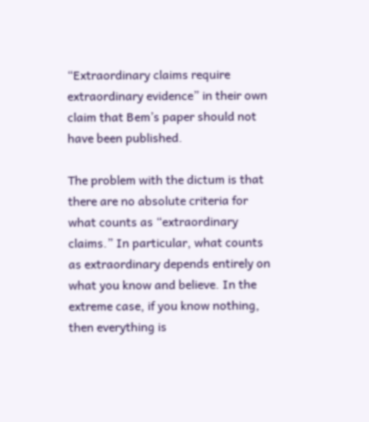“Extraordinary claims require extraordinary evidence” in their own claim that Bem’s paper should not have been published.

The problem with the dictum is that there are no absolute criteria for what counts as “extraordinary claims.” In particular, what counts as extraordinary depends entirely on what you know and believe. In the extreme case, if you know nothing, then everything is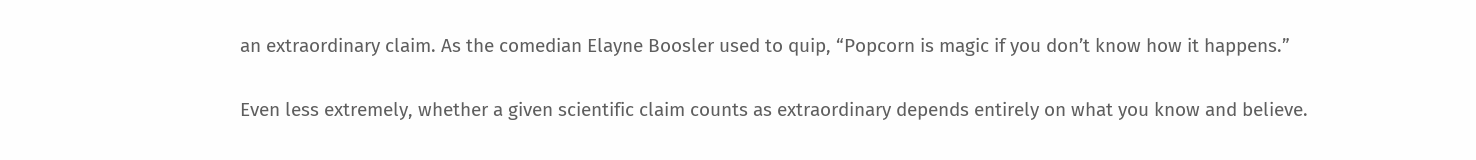an extraordinary claim. As the comedian Elayne Boosler used to quip, “Popcorn is magic if you don’t know how it happens.”

Even less extremely, whether a given scientific claim counts as extraordinary depends entirely on what you know and believe.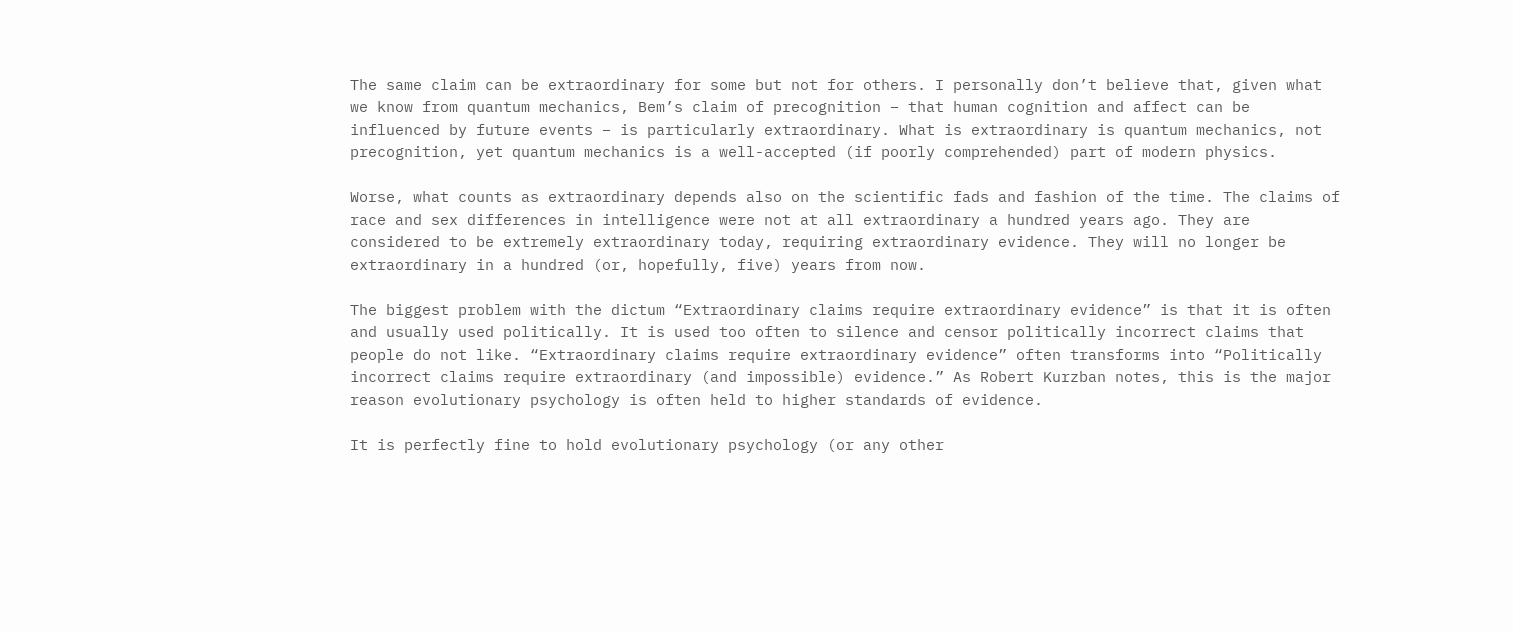The same claim can be extraordinary for some but not for others. I personally don’t believe that, given what we know from quantum mechanics, Bem’s claim of precognition – that human cognition and affect can be influenced by future events – is particularly extraordinary. What is extraordinary is quantum mechanics, not precognition, yet quantum mechanics is a well-accepted (if poorly comprehended) part of modern physics.

Worse, what counts as extraordinary depends also on the scientific fads and fashion of the time. The claims of race and sex differences in intelligence were not at all extraordinary a hundred years ago. They are considered to be extremely extraordinary today, requiring extraordinary evidence. They will no longer be extraordinary in a hundred (or, hopefully, five) years from now.

The biggest problem with the dictum “Extraordinary claims require extraordinary evidence” is that it is often and usually used politically. It is used too often to silence and censor politically incorrect claims that people do not like. “Extraordinary claims require extraordinary evidence” often transforms into “Politically incorrect claims require extraordinary (and impossible) evidence.” As Robert Kurzban notes, this is the major reason evolutionary psychology is often held to higher standards of evidence.

It is perfectly fine to hold evolutionary psychology (or any other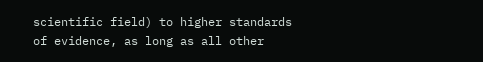scientific field) to higher standards of evidence, as long as all other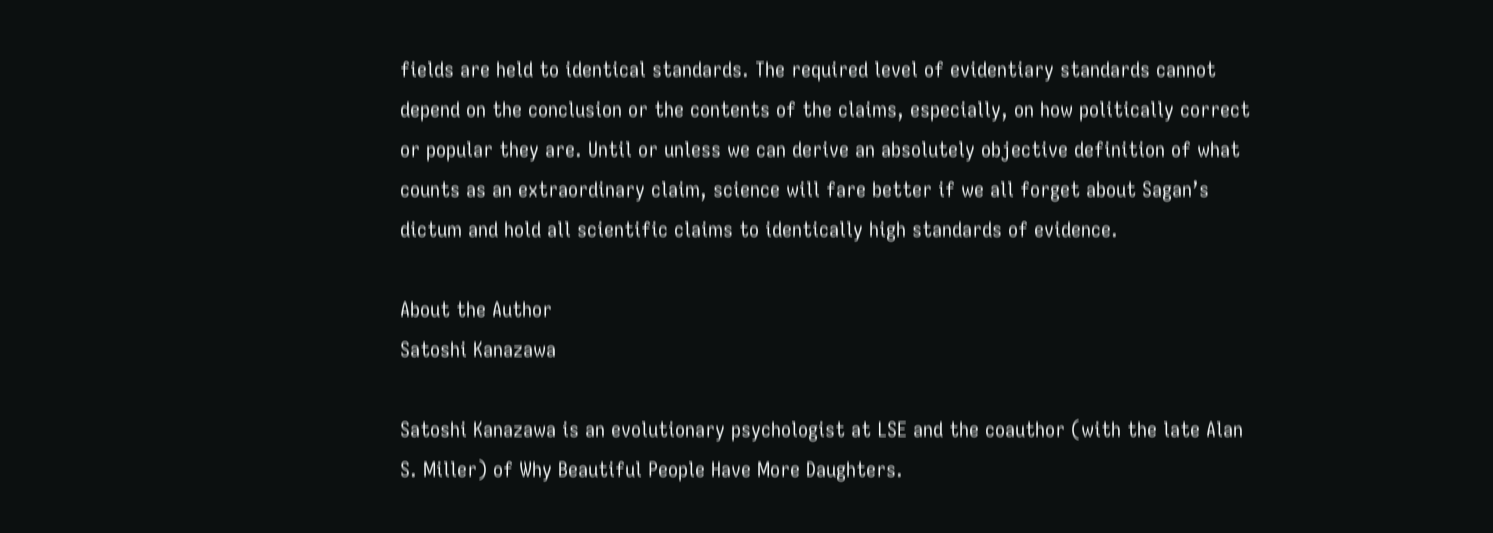fields are held to identical standards. The required level of evidentiary standards cannot depend on the conclusion or the contents of the claims, especially, on how politically correct or popular they are. Until or unless we can derive an absolutely objective definition of what counts as an extraordinary claim, science will fare better if we all forget about Sagan’s dictum and hold all scientific claims to identically high standards of evidence.

About the Author
Satoshi Kanazawa

Satoshi Kanazawa is an evolutionary psychologist at LSE and the coauthor (with the late Alan S. Miller) of Why Beautiful People Have More Daughters.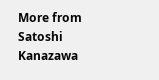More from Satoshi Kanazawa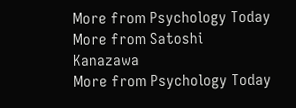More from Psychology Today
More from Satoshi Kanazawa
More from Psychology Today